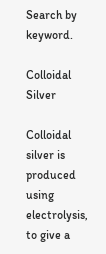Search by keyword.

Colloidal Silver

Colloidal silver is produced using electrolysis, to give a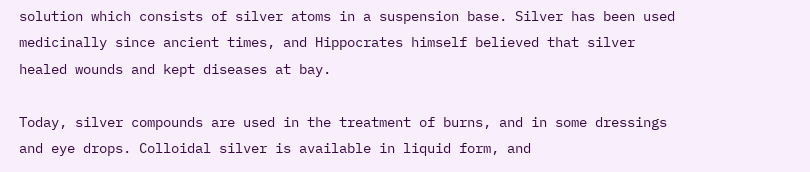solution which consists of silver atoms in a suspension base. Silver has been used medicinally since ancient times, and Hippocrates himself believed that silver healed wounds and kept diseases at bay.

Today, silver compounds are used in the treatment of burns, and in some dressings and eye drops. Colloidal silver is available in liquid form, and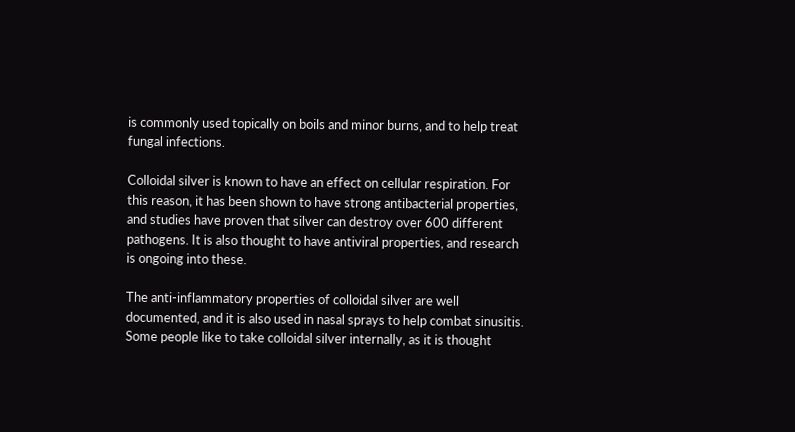is commonly used topically on boils and minor burns, and to help treat fungal infections.

Colloidal silver is known to have an effect on cellular respiration. For this reason, it has been shown to have strong antibacterial properties, and studies have proven that silver can destroy over 600 different pathogens. It is also thought to have antiviral properties, and research is ongoing into these.

The anti-inflammatory properties of colloidal silver are well documented, and it is also used in nasal sprays to help combat sinusitis. Some people like to take colloidal silver internally, as it is thought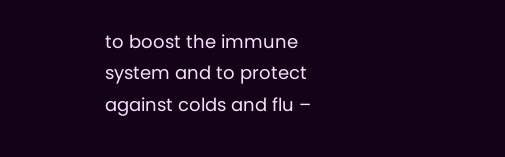to boost the immune system and to protect against colds and flu –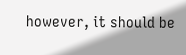however, it should be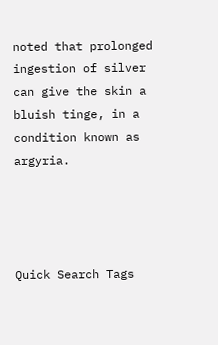noted that prolonged ingestion of silver can give the skin a bluish tinge, in a condition known as argyria.




Quick Search Tags